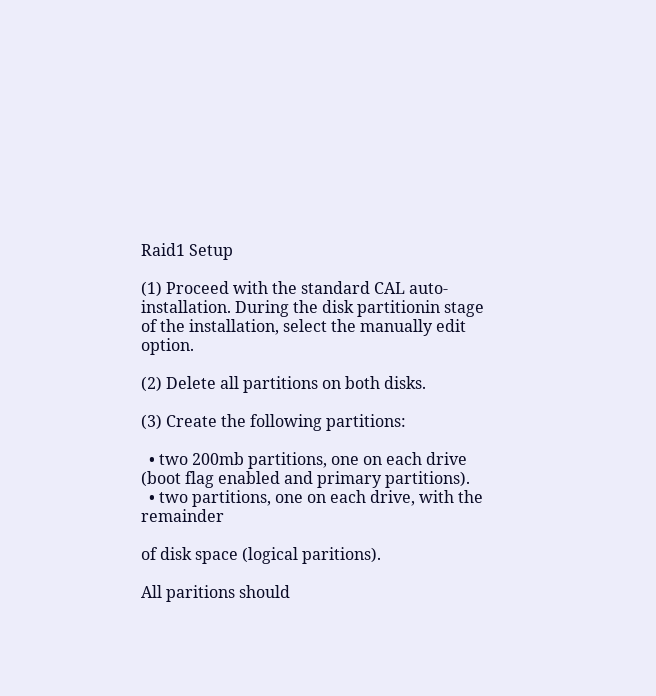Raid1 Setup

(1) Proceed with the standard CAL auto-installation. During the disk partitionin stage of the installation, select the manually edit option.

(2) Delete all partitions on both disks.

(3) Create the following partitions:

  • two 200mb partitions, one on each drive (boot flag enabled and primary partitions).
  • two partitions, one on each drive, with the remainder

of disk space (logical paritions).

All paritions should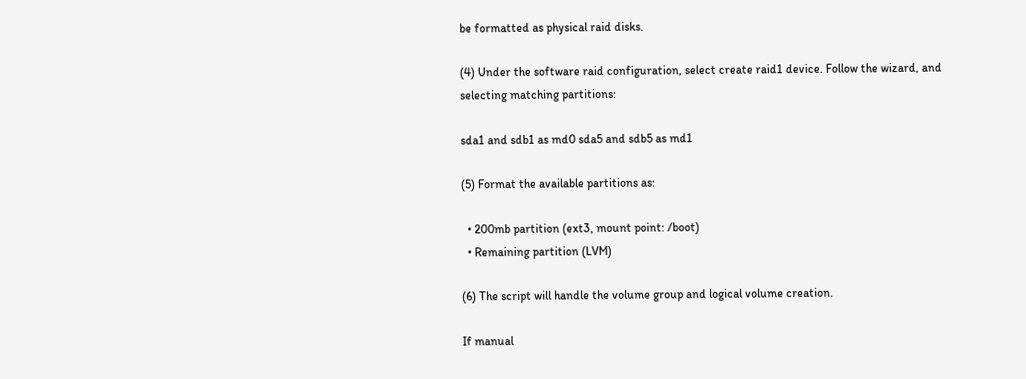be formatted as physical raid disks.

(4) Under the software raid configuration, select create raid1 device. Follow the wizard, and selecting matching partitions:

sda1 and sdb1 as md0 sda5 and sdb5 as md1

(5) Format the available partitions as:

  • 200mb partition (ext3, mount point: /boot)
  • Remaining partition (LVM)

(6) The script will handle the volume group and logical volume creation.

If manual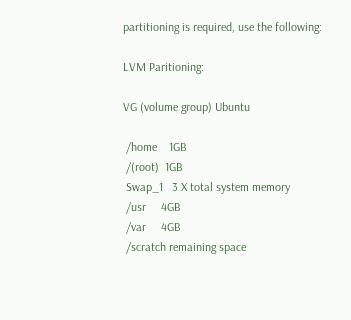partitioning is required, use the following:

LVM Paritioning:

VG (volume group) Ubuntu

 /home    1GB
 /(root)  1GB
 Swap_1   3 X total system memory
 /usr     4GB
 /var     4GB
 /scratch remaining space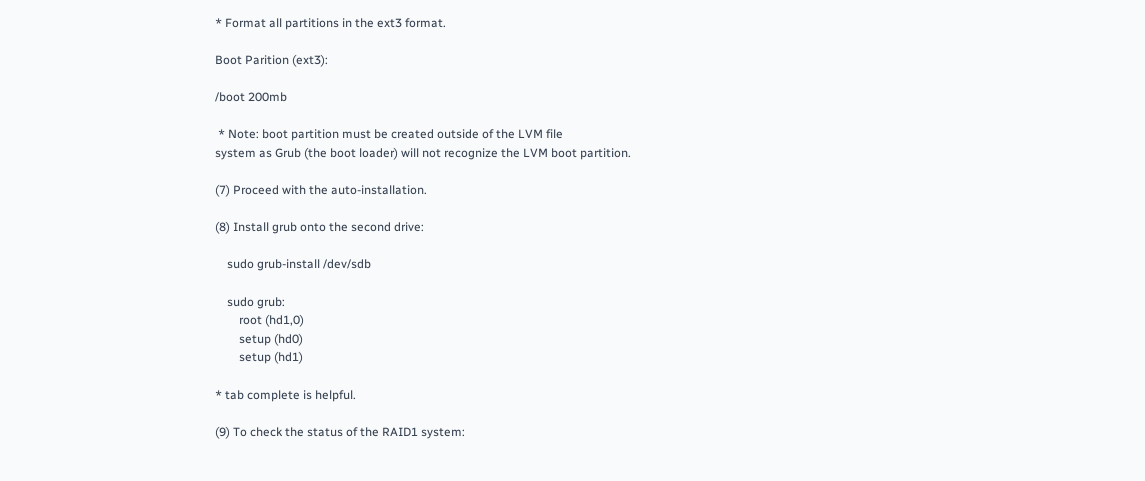* Format all partitions in the ext3 format.

Boot Parition (ext3):

/boot 200mb

 * Note: boot partition must be created outside of the LVM file
system as Grub (the boot loader) will not recognize the LVM boot partition.

(7) Proceed with the auto-installation.

(8) Install grub onto the second drive:

    sudo grub-install /dev/sdb

    sudo grub:
        root (hd1,0)
        setup (hd0)
        setup (hd1)

* tab complete is helpful.

(9) To check the status of the RAID1 system: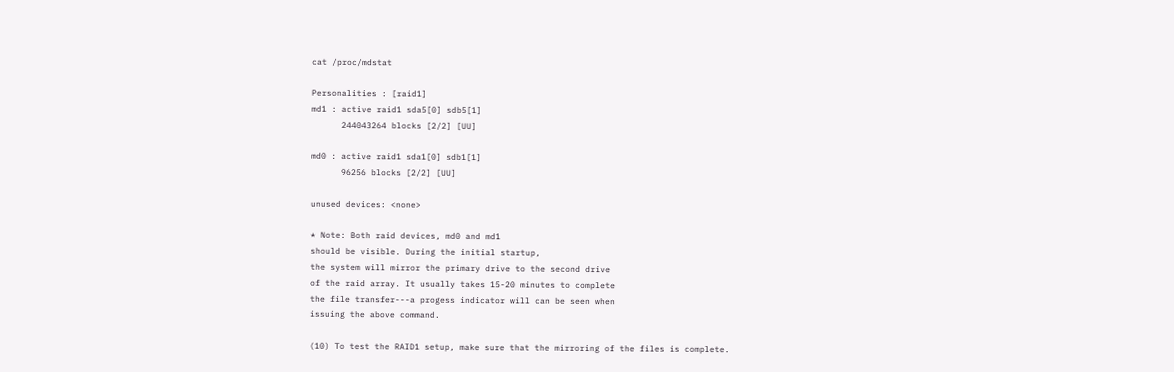cat /proc/mdstat

Personalities : [raid1]
md1 : active raid1 sda5[0] sdb5[1]
      244043264 blocks [2/2] [UU]

md0 : active raid1 sda1[0] sdb1[1]
      96256 blocks [2/2] [UU]

unused devices: <none>

* Note: Both raid devices, md0 and md1
should be visible. During the initial startup,
the system will mirror the primary drive to the second drive
of the raid array. It usually takes 15-20 minutes to complete
the file transfer---a progess indicator will can be seen when
issuing the above command.

(10) To test the RAID1 setup, make sure that the mirroring of the files is complete.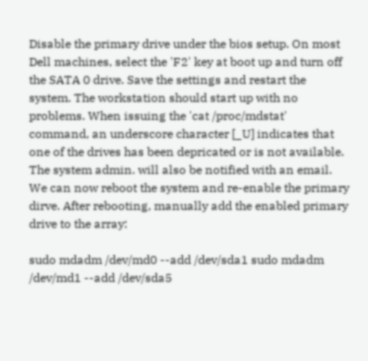Disable the primary drive under the bios setup. On most Dell machines, select the 'F2' key at boot up and turn off the SATA 0 drive. Save the settings and restart the system. The workstation should start up with no problems. When issuing the 'cat /proc/mdstat' command, an underscore character [_U] indicates that one of the drives has been depricated or is not available. The system admin. will also be notified with an email. We can now reboot the system and re-enable the primary dirve. After rebooting, manually add the enabled primary drive to the array:

sudo mdadm /dev/md0 --add /dev/sda1 sudo mdadm /dev/md1 --add /dev/sda5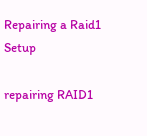Repairing a Raid1 Setup

repairing RAID1